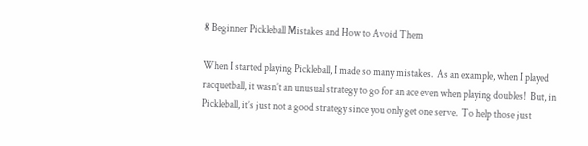8 Beginner Pickleball Mistakes and How to Avoid Them

When I started playing Pickleball, I made so many mistakes.  As an example, when I played racquetball, it wasn’t an unusual strategy to go for an ace even when playing doubles!  But, in Pickleball, it’s just not a good strategy since you only get one serve.  To help those just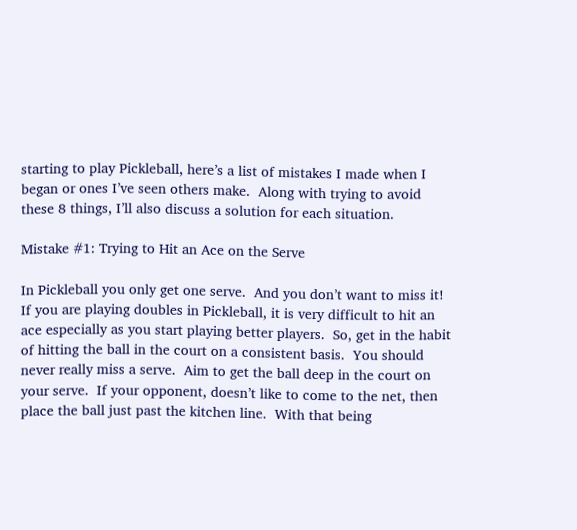starting to play Pickleball, here’s a list of mistakes I made when I began or ones I’ve seen others make.  Along with trying to avoid these 8 things, I’ll also discuss a solution for each situation.

Mistake #1: Trying to Hit an Ace on the Serve

In Pickleball you only get one serve.  And you don’t want to miss it!  If you are playing doubles in Pickleball, it is very difficult to hit an ace especially as you start playing better players.  So, get in the habit of hitting the ball in the court on a consistent basis.  You should never really miss a serve.  Aim to get the ball deep in the court on your serve.  If your opponent, doesn’t like to come to the net, then place the ball just past the kitchen line.  With that being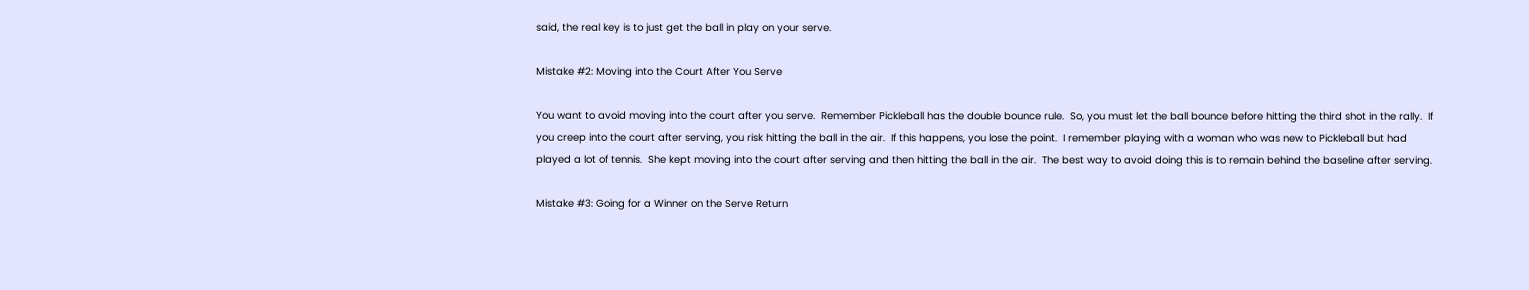said, the real key is to just get the ball in play on your serve.

Mistake #2: Moving into the Court After You Serve

You want to avoid moving into the court after you serve.  Remember Pickleball has the double bounce rule.  So, you must let the ball bounce before hitting the third shot in the rally.  If you creep into the court after serving, you risk hitting the ball in the air.  If this happens, you lose the point.  I remember playing with a woman who was new to Pickleball but had played a lot of tennis.  She kept moving into the court after serving and then hitting the ball in the air.  The best way to avoid doing this is to remain behind the baseline after serving.

Mistake #3: Going for a Winner on the Serve Return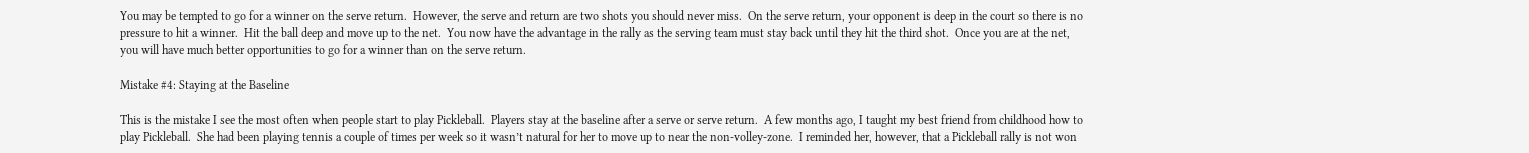You may be tempted to go for a winner on the serve return.  However, the serve and return are two shots you should never miss.  On the serve return, your opponent is deep in the court so there is no pressure to hit a winner.  Hit the ball deep and move up to the net.  You now have the advantage in the rally as the serving team must stay back until they hit the third shot.  Once you are at the net, you will have much better opportunities to go for a winner than on the serve return.

Mistake #4: Staying at the Baseline

This is the mistake I see the most often when people start to play Pickleball.  Players stay at the baseline after a serve or serve return.  A few months ago, I taught my best friend from childhood how to play Pickleball.  She had been playing tennis a couple of times per week so it wasn’t natural for her to move up to near the non-volley-zone.  I reminded her, however, that a Pickleball rally is not won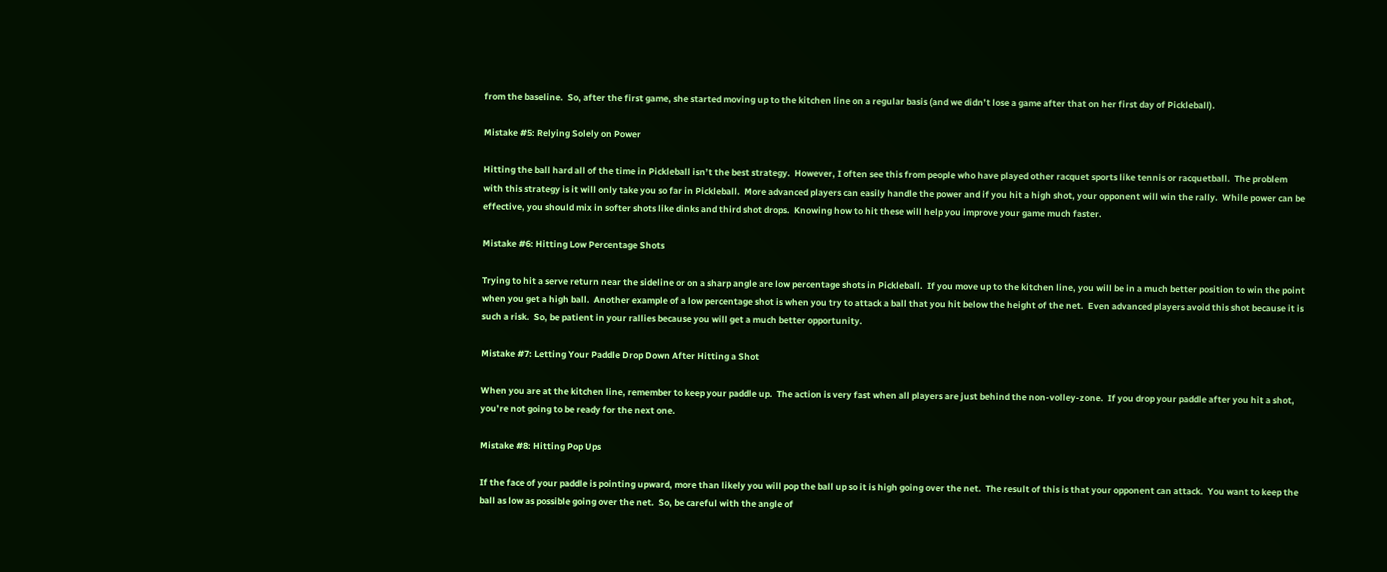from the baseline.  So, after the first game, she started moving up to the kitchen line on a regular basis (and we didn’t lose a game after that on her first day of Pickleball).

Mistake #5: Relying Solely on Power

Hitting the ball hard all of the time in Pickleball isn’t the best strategy.  However, I often see this from people who have played other racquet sports like tennis or racquetball.  The problem with this strategy is it will only take you so far in Pickleball.  More advanced players can easily handle the power and if you hit a high shot, your opponent will win the rally.  While power can be effective, you should mix in softer shots like dinks and third shot drops.  Knowing how to hit these will help you improve your game much faster.

Mistake #6: Hitting Low Percentage Shots

Trying to hit a serve return near the sideline or on a sharp angle are low percentage shots in Pickleball.  If you move up to the kitchen line, you will be in a much better position to win the point when you get a high ball.  Another example of a low percentage shot is when you try to attack a ball that you hit below the height of the net.  Even advanced players avoid this shot because it is such a risk.  So, be patient in your rallies because you will get a much better opportunity.

Mistake #7: Letting Your Paddle Drop Down After Hitting a Shot

When you are at the kitchen line, remember to keep your paddle up.  The action is very fast when all players are just behind the non-volley-zone.  If you drop your paddle after you hit a shot, you’re not going to be ready for the next one.

Mistake #8: Hitting Pop Ups

If the face of your paddle is pointing upward, more than likely you will pop the ball up so it is high going over the net.  The result of this is that your opponent can attack.  You want to keep the ball as low as possible going over the net.  So, be careful with the angle of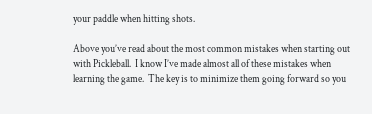your paddle when hitting shots.

Above you’ve read about the most common mistakes when starting out with Pickleball.  I know I’ve made almost all of these mistakes when learning the game.  The key is to minimize them going forward so you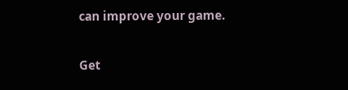can improve your game.

Get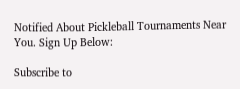Notified About Pickleball Tournaments Near You. Sign Up Below:

Subscribe to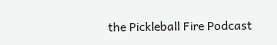the Pickleball Fire Podcast